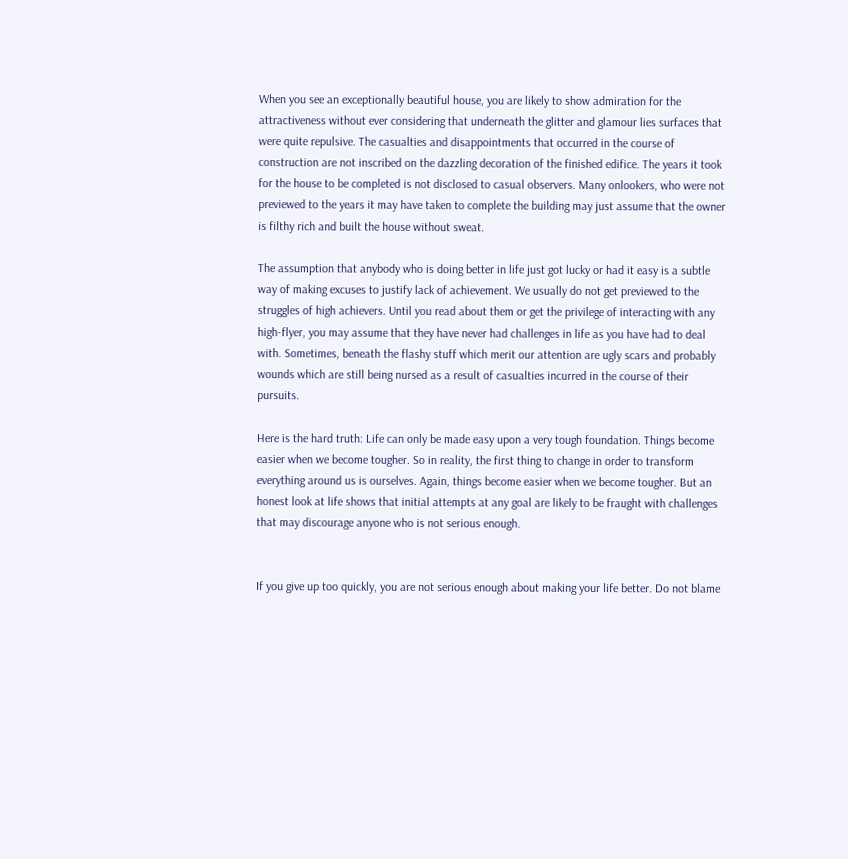When you see an exceptionally beautiful house, you are likely to show admiration for the attractiveness without ever considering that underneath the glitter and glamour lies surfaces that were quite repulsive. The casualties and disappointments that occurred in the course of construction are not inscribed on the dazzling decoration of the finished edifice. The years it took for the house to be completed is not disclosed to casual observers. Many onlookers, who were not previewed to the years it may have taken to complete the building may just assume that the owner is filthy rich and built the house without sweat.

The assumption that anybody who is doing better in life just got lucky or had it easy is a subtle way of making excuses to justify lack of achievement. We usually do not get previewed to the struggles of high achievers. Until you read about them or get the privilege of interacting with any high-flyer, you may assume that they have never had challenges in life as you have had to deal with. Sometimes, beneath the flashy stuff which merit our attention are ugly scars and probably wounds which are still being nursed as a result of casualties incurred in the course of their pursuits.

Here is the hard truth: Life can only be made easy upon a very tough foundation. Things become easier when we become tougher. So in reality, the first thing to change in order to transform everything around us is ourselves. Again, things become easier when we become tougher. But an honest look at life shows that initial attempts at any goal are likely to be fraught with challenges that may discourage anyone who is not serious enough.


If you give up too quickly, you are not serious enough about making your life better. Do not blame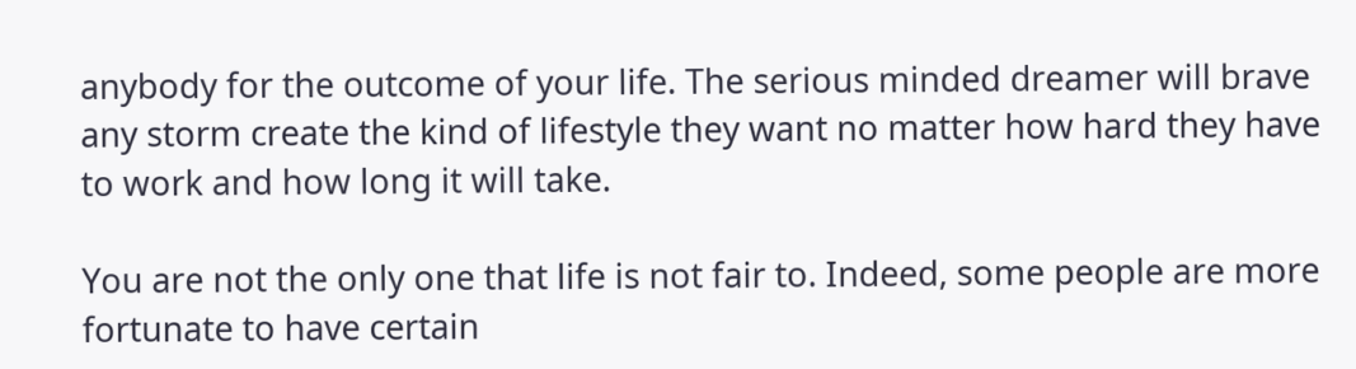anybody for the outcome of your life. The serious minded dreamer will brave any storm create the kind of lifestyle they want no matter how hard they have to work and how long it will take.

You are not the only one that life is not fair to. Indeed, some people are more fortunate to have certain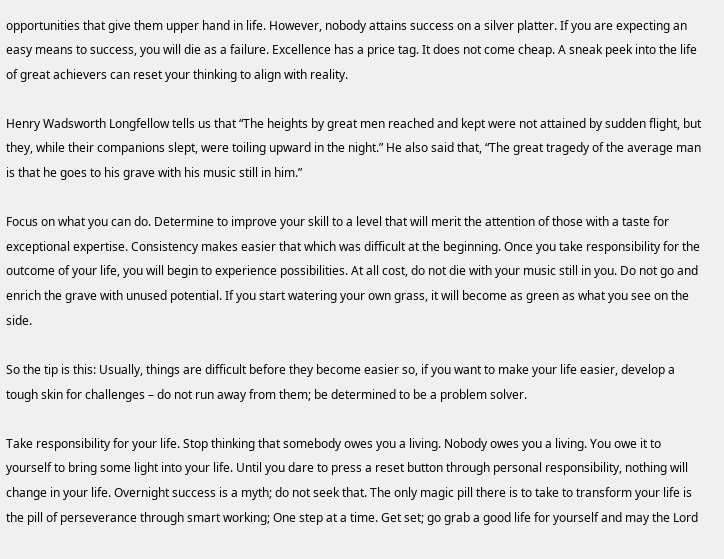opportunities that give them upper hand in life. However, nobody attains success on a silver platter. If you are expecting an easy means to success, you will die as a failure. Excellence has a price tag. It does not come cheap. A sneak peek into the life of great achievers can reset your thinking to align with reality.

Henry Wadsworth Longfellow tells us that “The heights by great men reached and kept were not attained by sudden flight, but they, while their companions slept, were toiling upward in the night.” He also said that, “The great tragedy of the average man is that he goes to his grave with his music still in him.”

Focus on what you can do. Determine to improve your skill to a level that will merit the attention of those with a taste for exceptional expertise. Consistency makes easier that which was difficult at the beginning. Once you take responsibility for the outcome of your life, you will begin to experience possibilities. At all cost, do not die with your music still in you. Do not go and enrich the grave with unused potential. If you start watering your own grass, it will become as green as what you see on the side.

So the tip is this: Usually, things are difficult before they become easier so, if you want to make your life easier, develop a tough skin for challenges – do not run away from them; be determined to be a problem solver.

Take responsibility for your life. Stop thinking that somebody owes you a living. Nobody owes you a living. You owe it to yourself to bring some light into your life. Until you dare to press a reset button through personal responsibility, nothing will change in your life. Overnight success is a myth; do not seek that. The only magic pill there is to take to transform your life is the pill of perseverance through smart working; One step at a time. Get set; go grab a good life for yourself and may the Lord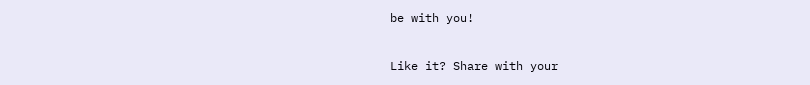be with you!

Like it? Share with your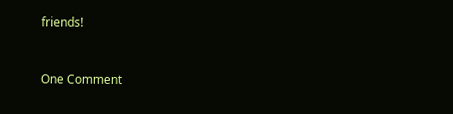friends!


One Comment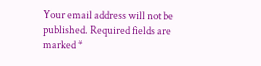Your email address will not be published. Required fields are marked *